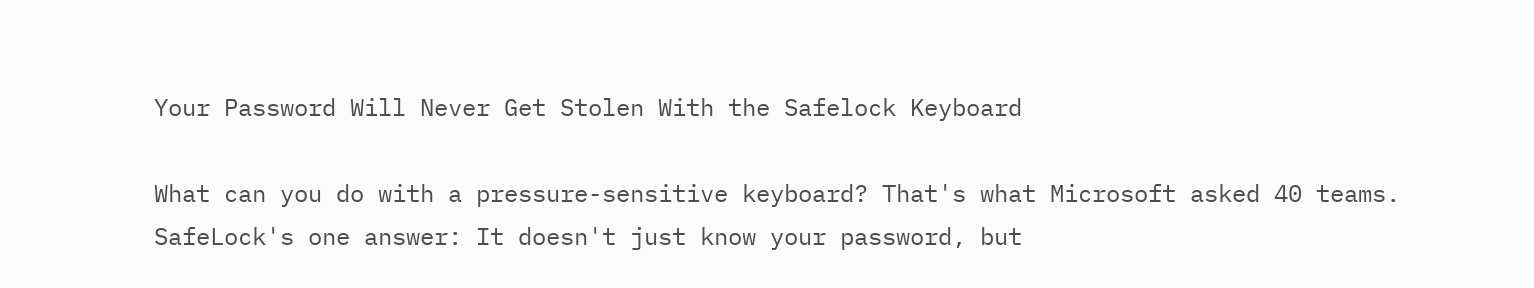Your Password Will Never Get Stolen With the Safelock Keyboard

What can you do with a pressure-sensitive keyboard? That's what Microsoft asked 40 teams. SafeLock's one answer: It doesn't just know your password, but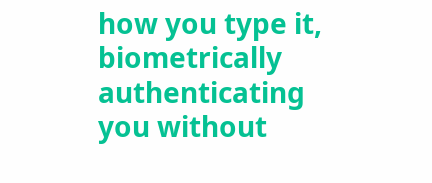how you type it, biometrically authenticating you without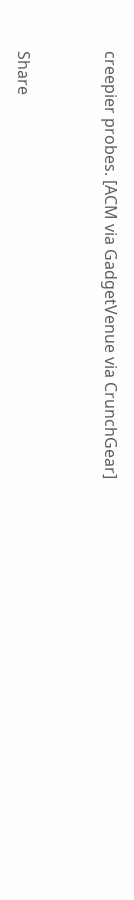creepier probes. [ACM via GadgetVenue via CrunchGear]


Share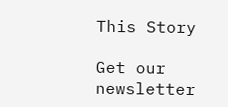This Story

Get our newsletter